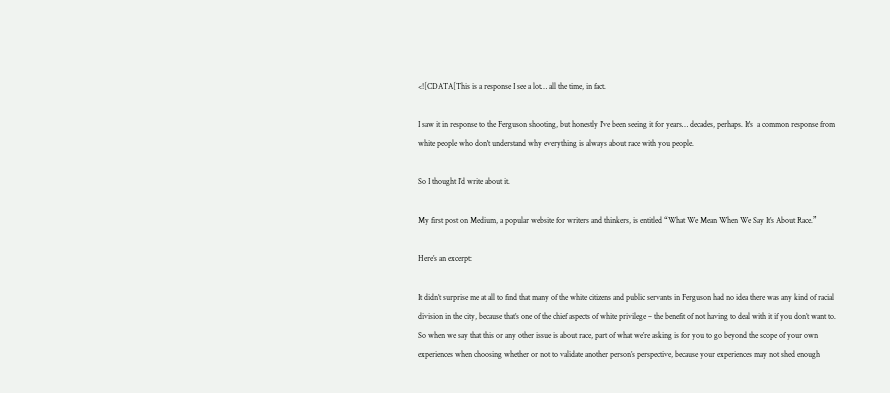<![CDATA[This is a response I see a lot… all the time, in fact.

I saw it in response to the Ferguson shooting, but honestly I've been seeing it for years… decades, perhaps. It's  a common response from white people who don't understand why everything is always about race with you people.

So I thought I’d write about it.

My first post on Medium, a popular website for writers and thinkers, is entitled “What We Mean When We Say It’s About Race.”

Here’s an excerpt:

It didn’t surprise me at all to find that many of the white citizens and public servants in Ferguson had no idea there was any kind of racial division in the city, because that’s one of the chief aspects of white privilege – the benefit of not having to deal with it if you don’t want to.
So when we say that this or any other issue is about race, part of what we’re asking is for you to go beyond the scope of your own experiences when choosing whether or not to validate another person’s perspective, because your experiences may not shed enough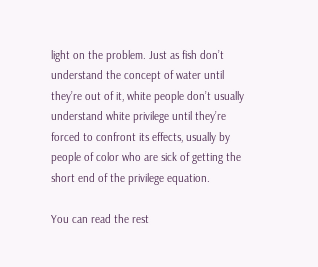light on the problem. Just as fish don’t understand the concept of water until they’re out of it, white people don’t usually understand white privilege until they’re forced to confront its effects, usually by people of color who are sick of getting the short end of the privilege equation.

You can read the rest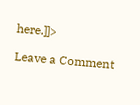here.]]>

Leave a Comment